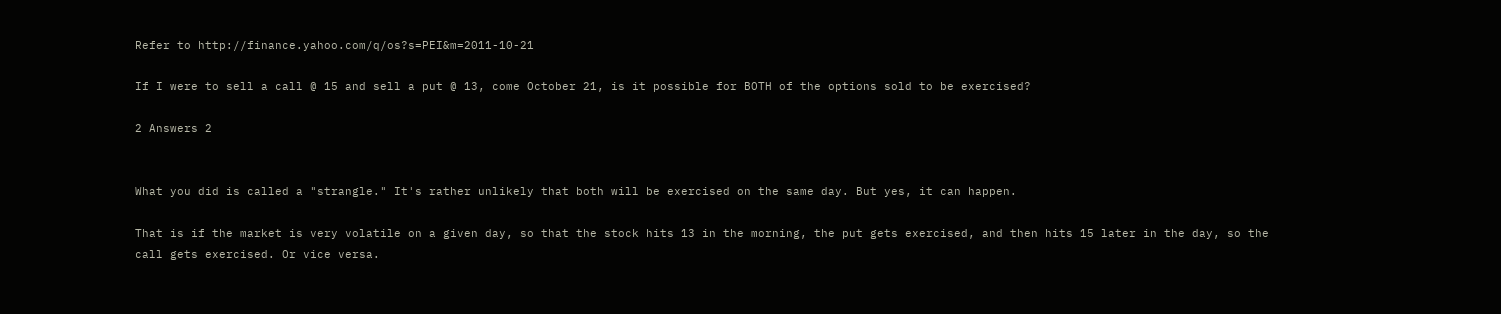Refer to http://finance.yahoo.com/q/os?s=PEI&m=2011-10-21

If I were to sell a call @ 15 and sell a put @ 13, come October 21, is it possible for BOTH of the options sold to be exercised?

2 Answers 2


What you did is called a "strangle." It's rather unlikely that both will be exercised on the same day. But yes, it can happen.

That is if the market is very volatile on a given day, so that the stock hits 13 in the morning, the put gets exercised, and then hits 15 later in the day, so the call gets exercised. Or vice versa.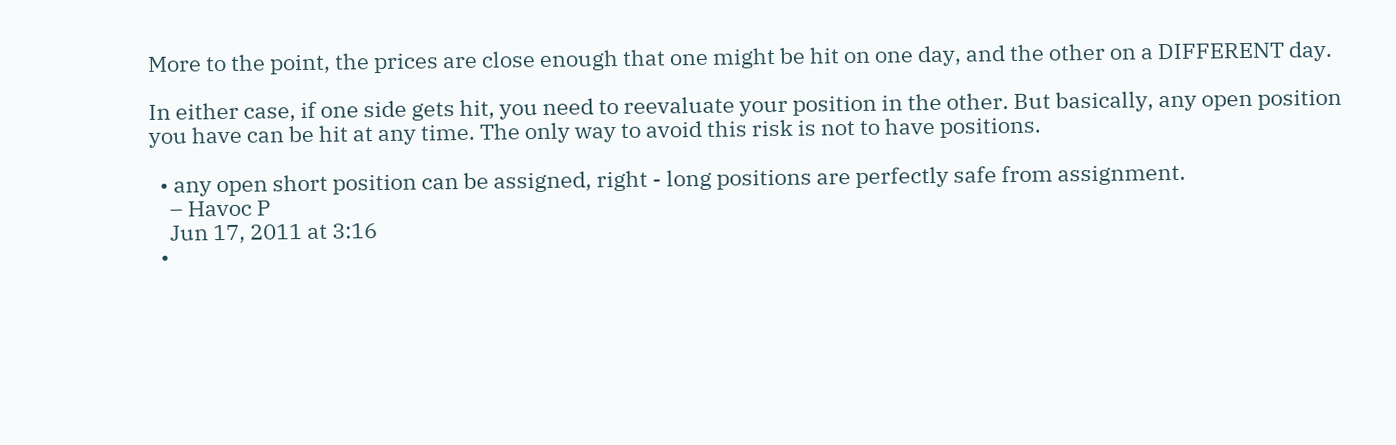More to the point, the prices are close enough that one might be hit on one day, and the other on a DIFFERENT day.

In either case, if one side gets hit, you need to reevaluate your position in the other. But basically, any open position you have can be hit at any time. The only way to avoid this risk is not to have positions.

  • any open short position can be assigned, right - long positions are perfectly safe from assignment.
    – Havoc P
    Jun 17, 2011 at 3:16
  •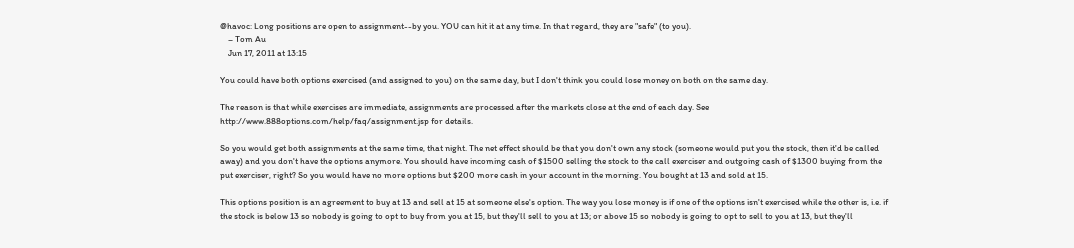@havoc: Long positions are open to assignment--by you. YOU can hit it at any time. In that regard, they are "safe" (to you).
    – Tom Au
    Jun 17, 2011 at 13:15

You could have both options exercised (and assigned to you) on the same day, but I don't think you could lose money on both on the same day.

The reason is that while exercises are immediate, assignments are processed after the markets close at the end of each day. See http://www.888options.com/help/faq/assignment.jsp for details.

So you would get both assignments at the same time, that night. The net effect should be that you don't own any stock (someone would put you the stock, then it'd be called away) and you don't have the options anymore. You should have incoming cash of $1500 selling the stock to the call exerciser and outgoing cash of $1300 buying from the put exerciser, right? So you would have no more options but $200 more cash in your account in the morning. You bought at 13 and sold at 15.

This options position is an agreement to buy at 13 and sell at 15 at someone else's option. The way you lose money is if one of the options isn't exercised while the other is, i.e. if the stock is below 13 so nobody is going to opt to buy from you at 15, but they'll sell to you at 13; or above 15 so nobody is going to opt to sell to you at 13, but they'll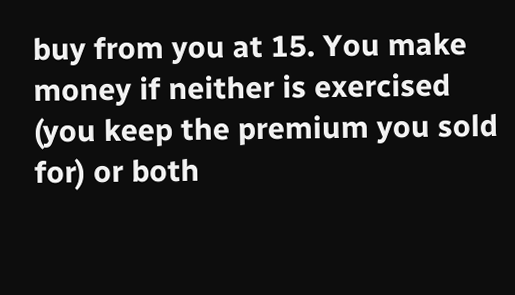buy from you at 15. You make money if neither is exercised (you keep the premium you sold for) or both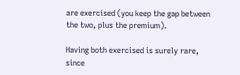are exercised (you keep the gap between the two, plus the premium).

Having both exercised is surely rare, since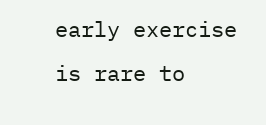early exercise is rare to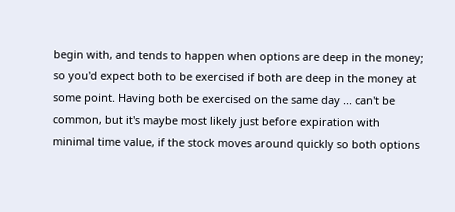begin with, and tends to happen when options are deep in the money; so you'd expect both to be exercised if both are deep in the money at some point. Having both be exercised on the same day ... can't be common, but it's maybe most likely just before expiration with minimal time value, if the stock moves around quickly so both options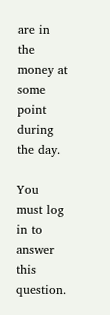are in the money at some point during the day.

You must log in to answer this question.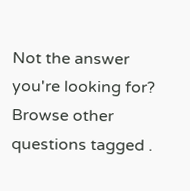Not the answer you're looking for? Browse other questions tagged .